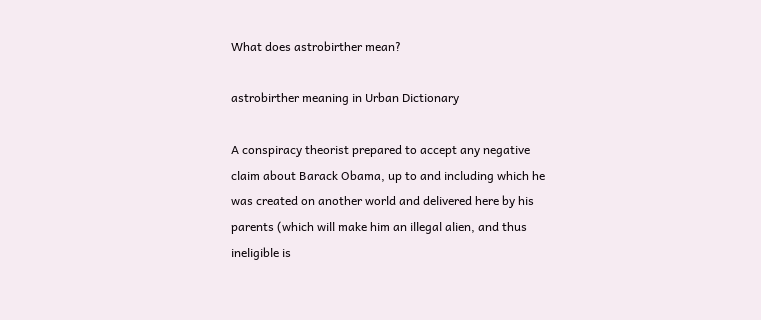What does astrobirther mean?

astrobirther meaning in Urban Dictionary

A conspiracy theorist prepared to accept any negative claim about Barack Obama, up to and including which he was created on another world and delivered here by his parents (which will make him an illegal alien, and thus ineligible is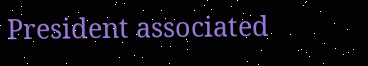President associated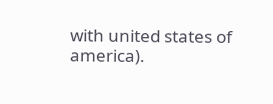with united states of america).